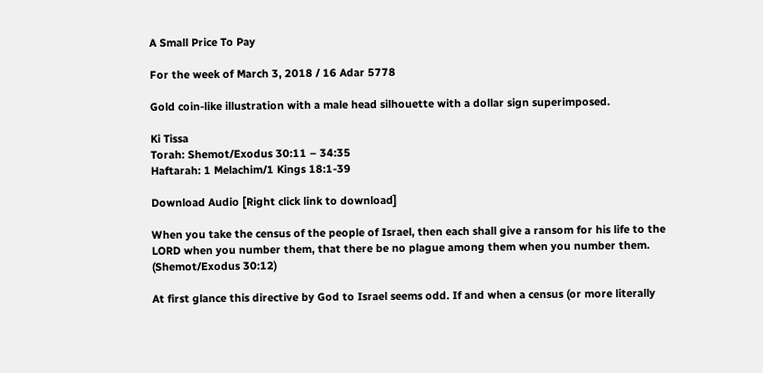A Small Price To Pay

For the week of March 3, 2018 / 16 Adar 5778

Gold coin-like illustration with a male head silhouette with a dollar sign superimposed.

Ki Tissa
Torah: Shemot/Exodus 30:11 – 34:35
Haftarah: 1 Melachim/1 Kings 18:1-39

Download Audio [Right click link to download]

When you take the census of the people of Israel, then each shall give a ransom for his life to the LORD when you number them, that there be no plague among them when you number them. (Shemot/Exodus 30:12)

At first glance this directive by God to Israel seems odd. If and when a census (or more literally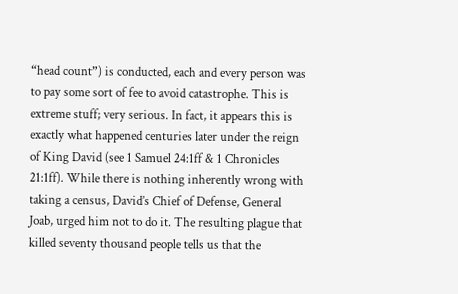“head count”) is conducted, each and every person was to pay some sort of fee to avoid catastrophe. This is extreme stuff; very serious. In fact, it appears this is exactly what happened centuries later under the reign of King David (see 1 Samuel 24:1ff & 1 Chronicles 21:1ff). While there is nothing inherently wrong with taking a census, David’s Chief of Defense, General Joab, urged him not to do it. The resulting plague that killed seventy thousand people tells us that the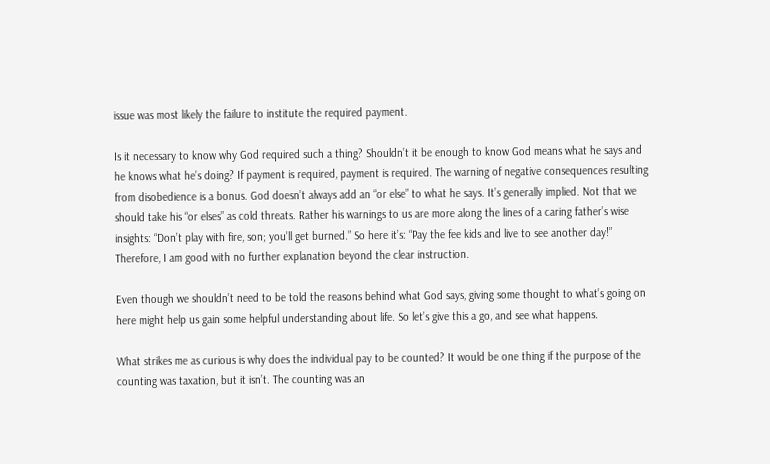issue was most likely the failure to institute the required payment.

Is it necessary to know why God required such a thing? Shouldn’t it be enough to know God means what he says and he knows what he’s doing? If payment is required, payment is required. The warning of negative consequences resulting from disobedience is a bonus. God doesn’t always add an “or else” to what he says. It’s generally implied. Not that we should take his “or elses” as cold threats. Rather his warnings to us are more along the lines of a caring father’s wise insights: “Don’t play with fire, son; you’ll get burned.” So here it’s: “Pay the fee kids and live to see another day!” Therefore, I am good with no further explanation beyond the clear instruction.

Even though we shouldn’t need to be told the reasons behind what God says, giving some thought to what’s going on here might help us gain some helpful understanding about life. So let’s give this a go, and see what happens.

What strikes me as curious is why does the individual pay to be counted? It would be one thing if the purpose of the counting was taxation, but it isn’t. The counting was an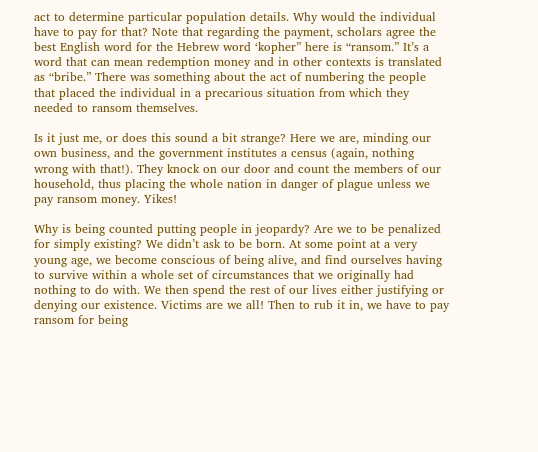act to determine particular population details. Why would the individual have to pay for that? Note that regarding the payment, scholars agree the best English word for the Hebrew word ‘kopher” here is “ransom.” It’s a word that can mean redemption money and in other contexts is translated as “bribe.” There was something about the act of numbering the people that placed the individual in a precarious situation from which they needed to ransom themselves.

Is it just me, or does this sound a bit strange? Here we are, minding our own business, and the government institutes a census (again, nothing wrong with that!). They knock on our door and count the members of our household, thus placing the whole nation in danger of plague unless we pay ransom money. Yikes!

Why is being counted putting people in jeopardy? Are we to be penalized for simply existing? We didn’t ask to be born. At some point at a very young age, we become conscious of being alive, and find ourselves having to survive within a whole set of circumstances that we originally had nothing to do with. We then spend the rest of our lives either justifying or denying our existence. Victims are we all! Then to rub it in, we have to pay ransom for being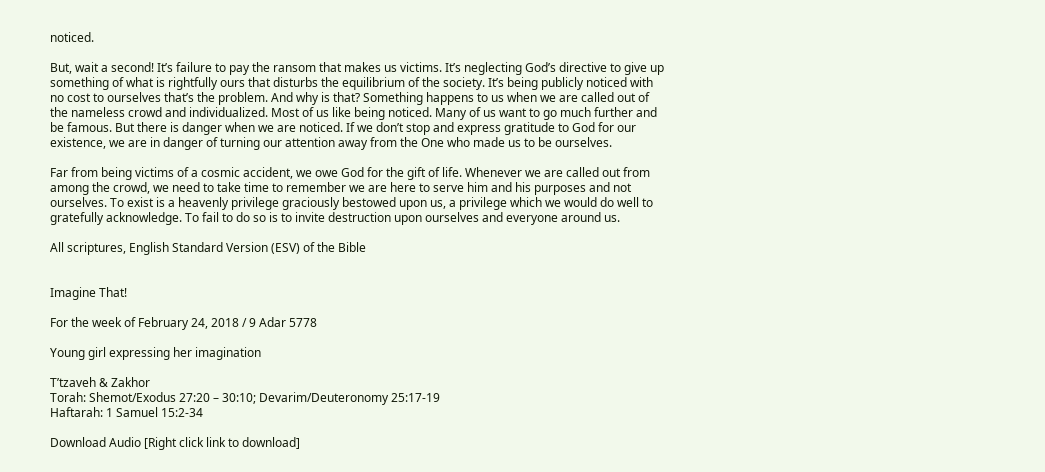noticed.

But, wait a second! It’s failure to pay the ransom that makes us victims. It’s neglecting God’s directive to give up something of what is rightfully ours that disturbs the equilibrium of the society. It’s being publicly noticed with no cost to ourselves that’s the problem. And why is that? Something happens to us when we are called out of the nameless crowd and individualized. Most of us like being noticed. Many of us want to go much further and be famous. But there is danger when we are noticed. If we don’t stop and express gratitude to God for our existence, we are in danger of turning our attention away from the One who made us to be ourselves.

Far from being victims of a cosmic accident, we owe God for the gift of life. Whenever we are called out from among the crowd, we need to take time to remember we are here to serve him and his purposes and not ourselves. To exist is a heavenly privilege graciously bestowed upon us, a privilege which we would do well to gratefully acknowledge. To fail to do so is to invite destruction upon ourselves and everyone around us.

All scriptures, English Standard Version (ESV) of the Bible


Imagine That!

For the week of February 24, 2018 / 9 Adar 5778

Young girl expressing her imagination

T’tzaveh & Zakhor
Torah: Shemot/Exodus 27:20 – 30:10; Devarim/Deuteronomy 25:17-19
Haftarah: 1 Samuel 15:2-34

Download Audio [Right click link to download]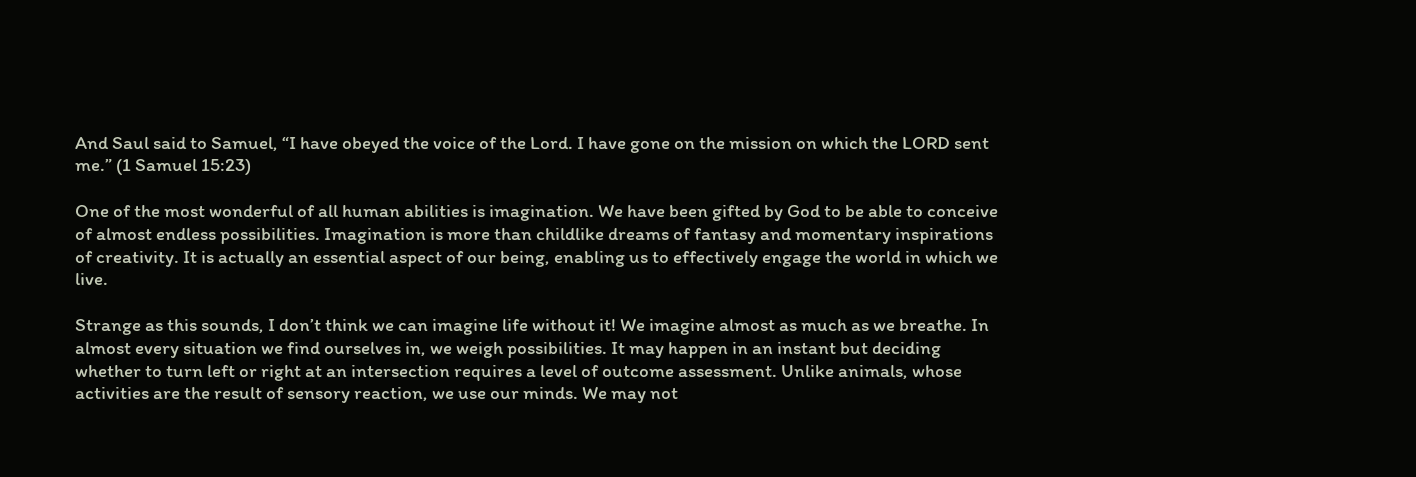And Saul said to Samuel, “I have obeyed the voice of the Lord. I have gone on the mission on which the LORD sent me.” (1 Samuel 15:23)

One of the most wonderful of all human abilities is imagination. We have been gifted by God to be able to conceive of almost endless possibilities. Imagination is more than childlike dreams of fantasy and momentary inspirations of creativity. It is actually an essential aspect of our being, enabling us to effectively engage the world in which we live.

Strange as this sounds, I don’t think we can imagine life without it! We imagine almost as much as we breathe. In almost every situation we find ourselves in, we weigh possibilities. It may happen in an instant but deciding whether to turn left or right at an intersection requires a level of outcome assessment. Unlike animals, whose activities are the result of sensory reaction, we use our minds. We may not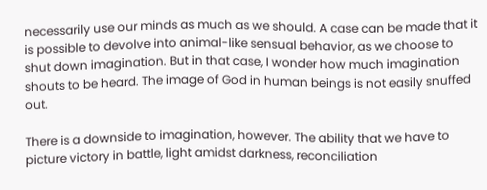necessarily use our minds as much as we should. A case can be made that it is possible to devolve into animal-like sensual behavior, as we choose to shut down imagination. But in that case, I wonder how much imagination shouts to be heard. The image of God in human beings is not easily snuffed out.

There is a downside to imagination, however. The ability that we have to picture victory in battle, light amidst darkness, reconciliation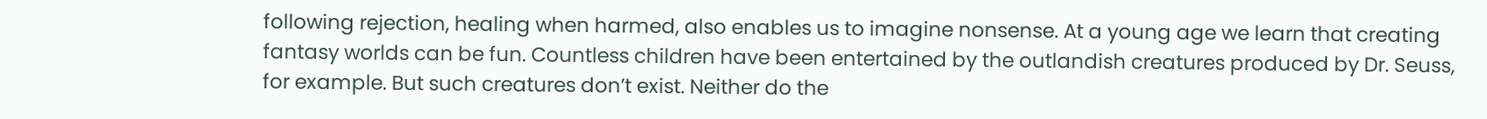following rejection, healing when harmed, also enables us to imagine nonsense. At a young age we learn that creating fantasy worlds can be fun. Countless children have been entertained by the outlandish creatures produced by Dr. Seuss, for example. But such creatures don’t exist. Neither do the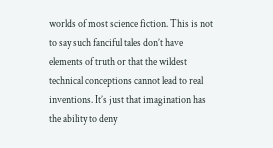worlds of most science fiction. This is not to say such fanciful tales don’t have elements of truth or that the wildest technical conceptions cannot lead to real inventions. It’s just that imagination has the ability to deny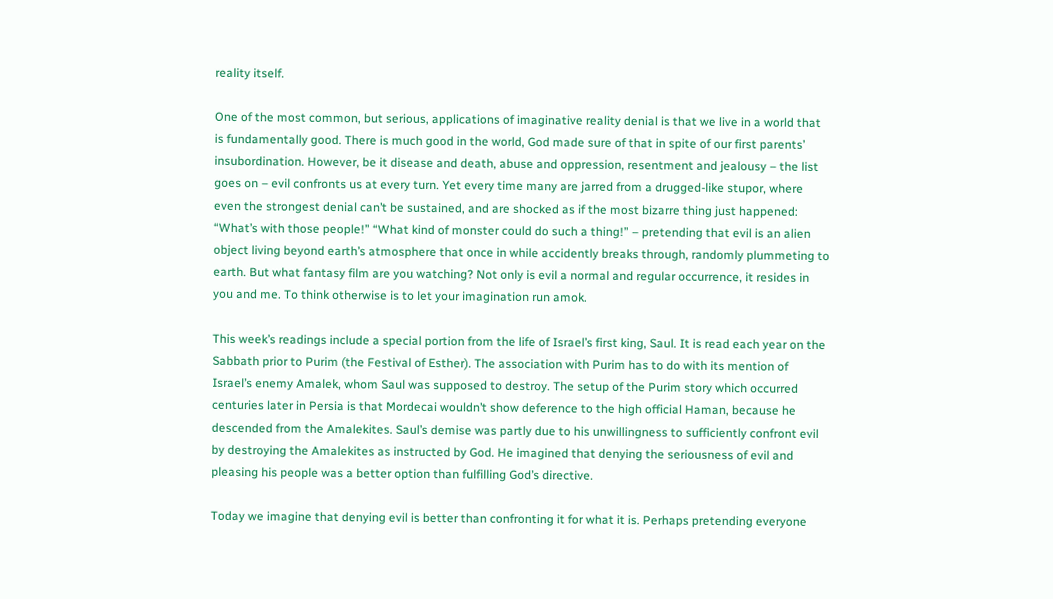reality itself.

One of the most common, but serious, applications of imaginative reality denial is that we live in a world that is fundamentally good. There is much good in the world, God made sure of that in spite of our first parents’ insubordination. However, be it disease and death, abuse and oppression, resentment and jealousy – the list goes on – evil confronts us at every turn. Yet every time many are jarred from a drugged-like stupor, where even the strongest denial can’t be sustained, and are shocked as if the most bizarre thing just happened: “What’s with those people!” “What kind of monster could do such a thing!” – pretending that evil is an alien object living beyond earth’s atmosphere that once in while accidently breaks through, randomly plummeting to earth. But what fantasy film are you watching? Not only is evil a normal and regular occurrence, it resides in you and me. To think otherwise is to let your imagination run amok.

This week’s readings include a special portion from the life of Israel’s first king, Saul. It is read each year on the Sabbath prior to Purim (the Festival of Esther). The association with Purim has to do with its mention of Israel’s enemy Amalek, whom Saul was supposed to destroy. The setup of the Purim story which occurred centuries later in Persia is that Mordecai wouldn’t show deference to the high official Haman, because he descended from the Amalekites. Saul’s demise was partly due to his unwillingness to sufficiently confront evil by destroying the Amalekites as instructed by God. He imagined that denying the seriousness of evil and pleasing his people was a better option than fulfilling God’s directive.

Today we imagine that denying evil is better than confronting it for what it is. Perhaps pretending everyone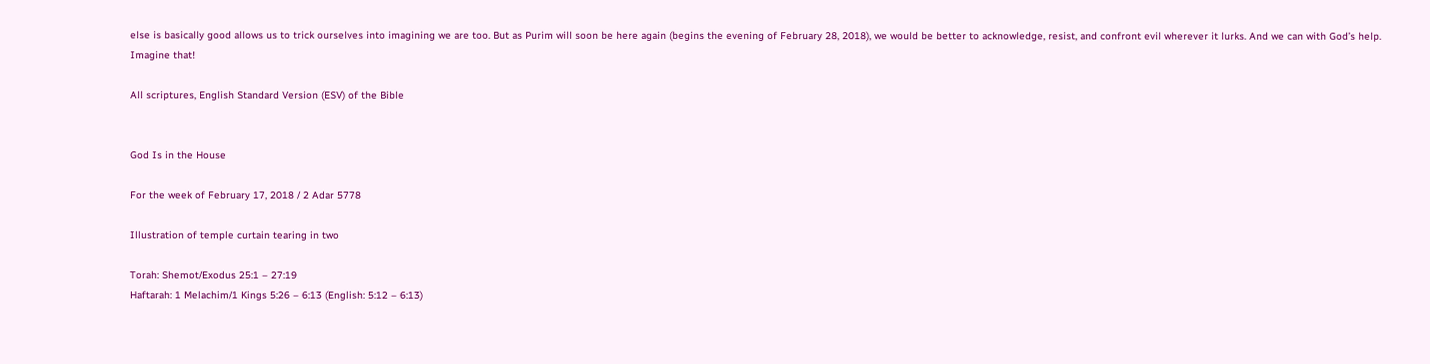else is basically good allows us to trick ourselves into imagining we are too. But as Purim will soon be here again (begins the evening of February 28, 2018), we would be better to acknowledge, resist, and confront evil wherever it lurks. And we can with God’s help. Imagine that!

All scriptures, English Standard Version (ESV) of the Bible


God Is in the House

For the week of February 17, 2018 / 2 Adar 5778

Illustration of temple curtain tearing in two

Torah: Shemot/Exodus 25:1 – 27:19
Haftarah: 1 Melachim/1 Kings 5:26 – 6:13 (English: 5:12 – 6:13)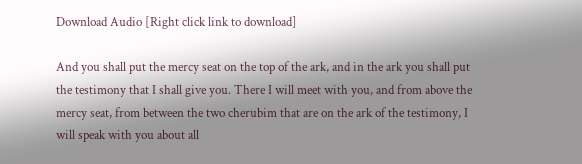Download Audio [Right click link to download]

And you shall put the mercy seat on the top of the ark, and in the ark you shall put the testimony that I shall give you. There I will meet with you, and from above the mercy seat, from between the two cherubim that are on the ark of the testimony, I will speak with you about all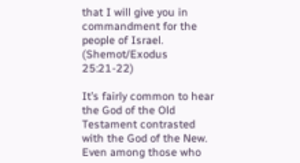that I will give you in commandment for the people of Israel. (Shemot/Exodus 25:21-22)

It’s fairly common to hear the God of the Old Testament contrasted with the God of the New. Even among those who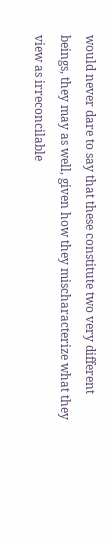would never dare to say that these constitute two very different beings, they may as well, given how they mischaracterize what they view as irreconcilable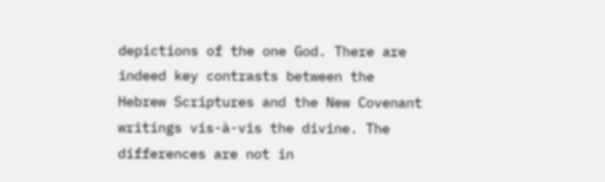depictions of the one God. There are indeed key contrasts between the Hebrew Scriptures and the New Covenant writings vis-à-vis the divine. The differences are not in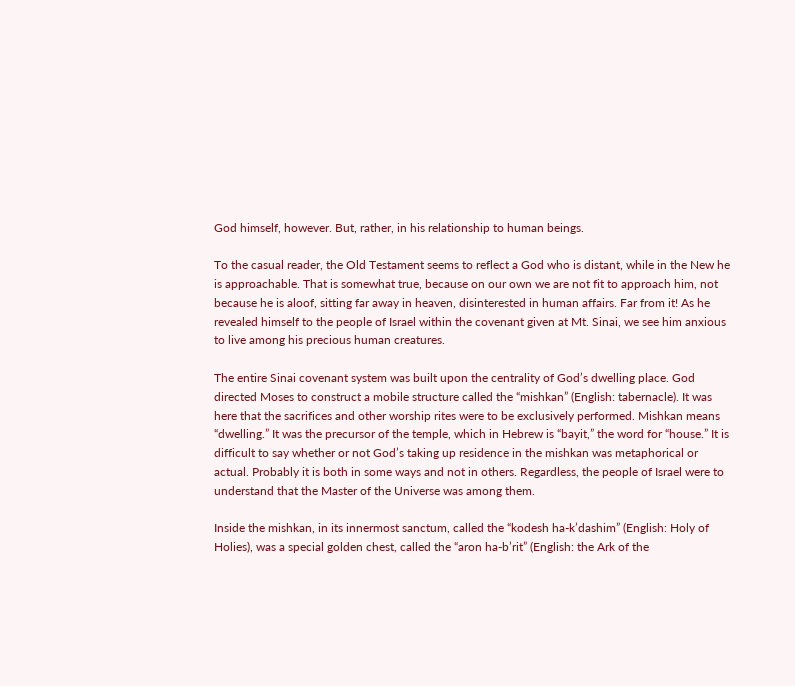God himself, however. But, rather, in his relationship to human beings.

To the casual reader, the Old Testament seems to reflect a God who is distant, while in the New he is approachable. That is somewhat true, because on our own we are not fit to approach him, not because he is aloof, sitting far away in heaven, disinterested in human affairs. Far from it! As he revealed himself to the people of Israel within the covenant given at Mt. Sinai, we see him anxious to live among his precious human creatures.

The entire Sinai covenant system was built upon the centrality of God’s dwelling place. God directed Moses to construct a mobile structure called the “mishkan” (English: tabernacle). It was here that the sacrifices and other worship rites were to be exclusively performed. Mishkan means “dwelling.” It was the precursor of the temple, which in Hebrew is “bayit,” the word for “house.” It is difficult to say whether or not God’s taking up residence in the mishkan was metaphorical or actual. Probably it is both in some ways and not in others. Regardless, the people of Israel were to understand that the Master of the Universe was among them.

Inside the mishkan, in its innermost sanctum, called the “kodesh ha-k’dashim” (English: Holy of Holies), was a special golden chest, called the “aron ha-b’rit” (English: the Ark of the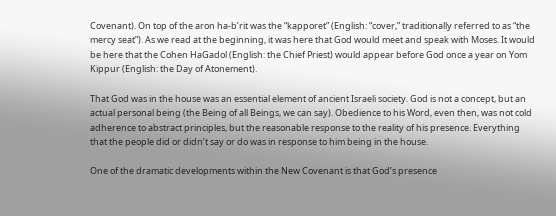Covenant). On top of the aron ha-b’rit was the “kapporet” (English: “cover,” traditionally referred to as “the mercy seat”). As we read at the beginning, it was here that God would meet and speak with Moses. It would be here that the Cohen HaGadol (English: the Chief Priest) would appear before God once a year on Yom Kippur (English: the Day of Atonement).

That God was in the house was an essential element of ancient Israeli society. God is not a concept, but an actual personal being (the Being of all Beings, we can say). Obedience to his Word, even then, was not cold adherence to abstract principles, but the reasonable response to the reality of his presence. Everything that the people did or didn’t say or do was in response to him being in the house.

One of the dramatic developments within the New Covenant is that God’s presence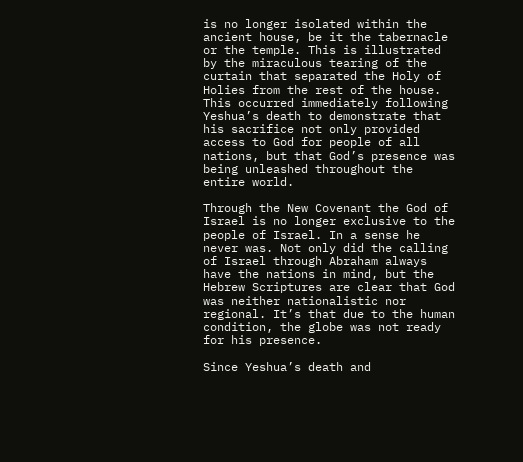is no longer isolated within the ancient house, be it the tabernacle or the temple. This is illustrated by the miraculous tearing of the curtain that separated the Holy of Holies from the rest of the house. This occurred immediately following Yeshua’s death to demonstrate that his sacrifice not only provided access to God for people of all nations, but that God’s presence was being unleashed throughout the entire world.

Through the New Covenant the God of Israel is no longer exclusive to the people of Israel. In a sense he never was. Not only did the calling of Israel through Abraham always have the nations in mind, but the Hebrew Scriptures are clear that God was neither nationalistic nor regional. It’s that due to the human condition, the globe was not ready for his presence.

Since Yeshua’s death and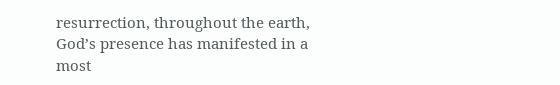resurrection, throughout the earth, God’s presence has manifested in a most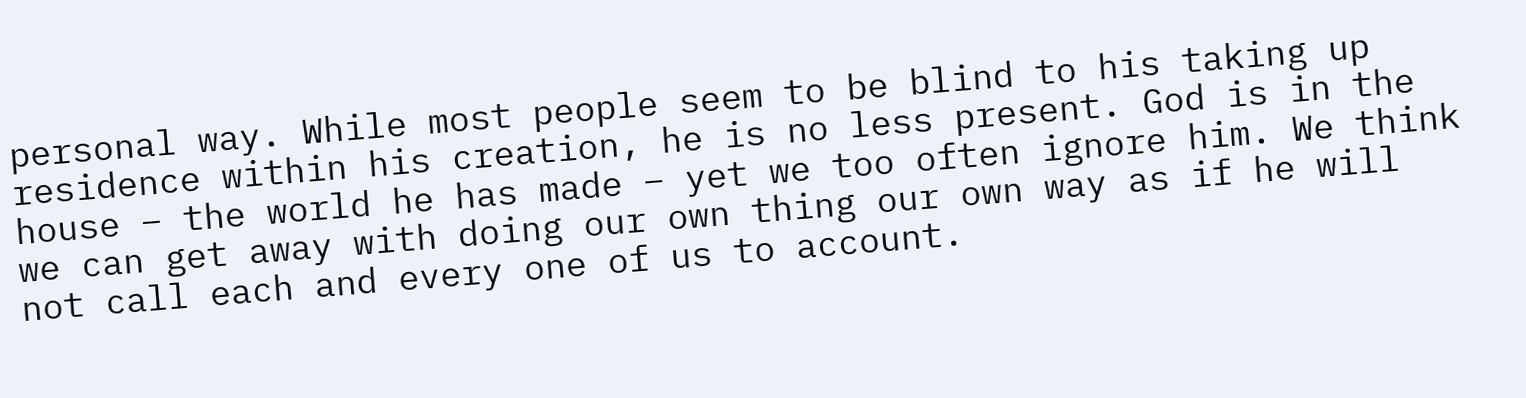personal way. While most people seem to be blind to his taking up residence within his creation, he is no less present. God is in the house – the world he has made – yet we too often ignore him. We think we can get away with doing our own thing our own way as if he will not call each and every one of us to account.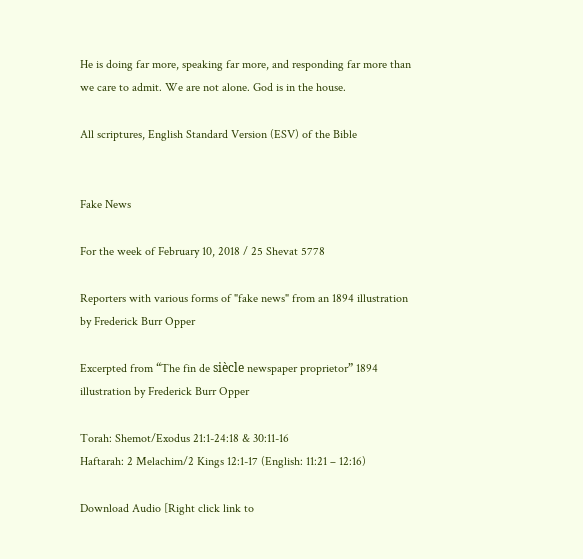He is doing far more, speaking far more, and responding far more than we care to admit. We are not alone. God is in the house.

All scriptures, English Standard Version (ESV) of the Bible


Fake News

For the week of February 10, 2018 / 25 Shevat 5778

Reporters with various forms of "fake news" from an 1894 illustration by Frederick Burr Opper

Excerpted from “The fin de siècle newspaper proprietor” 1894 illustration by Frederick Burr Opper

Torah: Shemot/Exodus 21:1-24:18 & 30:11-16
Haftarah: 2 Melachim/2 Kings 12:1-17 (English: 11:21 – 12:16)

Download Audio [Right click link to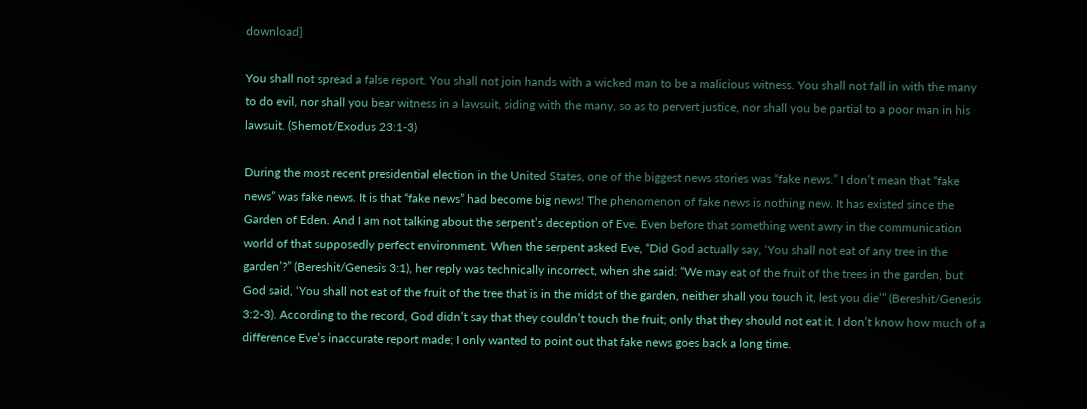download]

You shall not spread a false report. You shall not join hands with a wicked man to be a malicious witness. You shall not fall in with the many to do evil, nor shall you bear witness in a lawsuit, siding with the many, so as to pervert justice, nor shall you be partial to a poor man in his lawsuit. (Shemot/Exodus 23:1-3)

During the most recent presidential election in the United States, one of the biggest news stories was “fake news.” I don’t mean that “fake news” was fake news. It is that “fake news” had become big news! The phenomenon of fake news is nothing new. It has existed since the Garden of Eden. And I am not talking about the serpent’s deception of Eve. Even before that something went awry in the communication world of that supposedly perfect environment. When the serpent asked Eve, “Did God actually say, ‘You shall not eat of any tree in the garden’?” (Bereshit/Genesis 3:1), her reply was technically incorrect, when she said: “We may eat of the fruit of the trees in the garden, but God said, ‘You shall not eat of the fruit of the tree that is in the midst of the garden, neither shall you touch it, lest you die’” (Bereshit/Genesis 3:2-3). According to the record, God didn’t say that they couldn’t touch the fruit; only that they should not eat it. I don’t know how much of a difference Eve’s inaccurate report made; I only wanted to point out that fake news goes back a long time.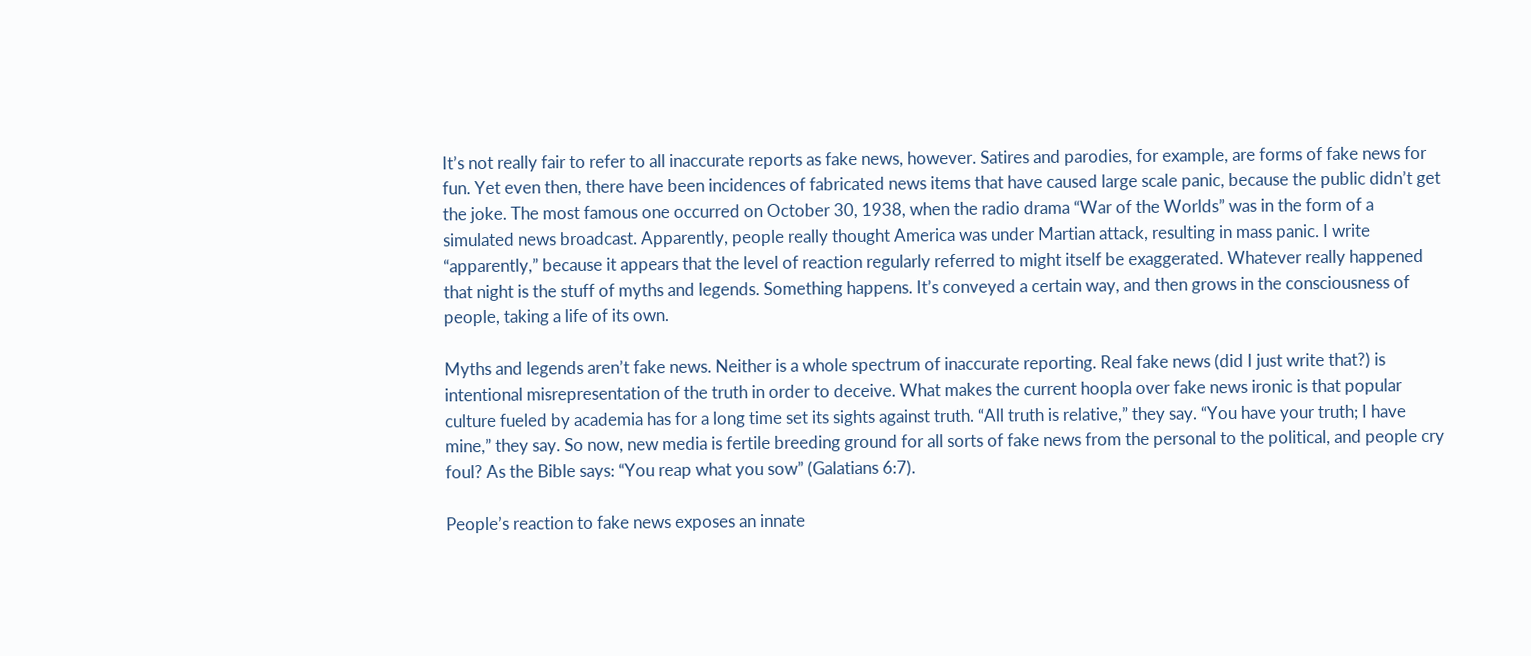It’s not really fair to refer to all inaccurate reports as fake news, however. Satires and parodies, for example, are forms of fake news for fun. Yet even then, there have been incidences of fabricated news items that have caused large scale panic, because the public didn’t get the joke. The most famous one occurred on October 30, 1938, when the radio drama “War of the Worlds” was in the form of a simulated news broadcast. Apparently, people really thought America was under Martian attack, resulting in mass panic. I write “apparently,” because it appears that the level of reaction regularly referred to might itself be exaggerated. Whatever really happened that night is the stuff of myths and legends. Something happens. It’s conveyed a certain way, and then grows in the consciousness of people, taking a life of its own.

Myths and legends aren’t fake news. Neither is a whole spectrum of inaccurate reporting. Real fake news (did I just write that?) is intentional misrepresentation of the truth in order to deceive. What makes the current hoopla over fake news ironic is that popular culture fueled by academia has for a long time set its sights against truth. “All truth is relative,” they say. “You have your truth; I have mine,” they say. So now, new media is fertile breeding ground for all sorts of fake news from the personal to the political, and people cry foul? As the Bible says: “You reap what you sow” (Galatians 6:7).

People’s reaction to fake news exposes an innate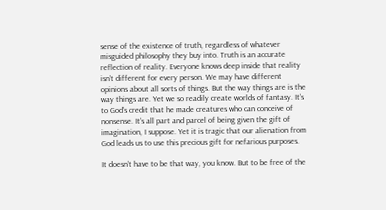sense of the existence of truth, regardless of whatever misguided philosophy they buy into. Truth is an accurate reflection of reality. Everyone knows deep inside that reality isn’t different for every person. We may have different opinions about all sorts of things. But the way things are is the way things are. Yet we so readily create worlds of fantasy. It’s to God’s credit that he made creatures who can conceive of nonsense. It’s all part and parcel of being given the gift of imagination, I suppose. Yet it is tragic that our alienation from God leads us to use this precious gift for nefarious purposes.

It doesn’t have to be that way, you know. But to be free of the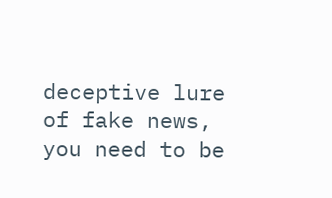deceptive lure of fake news, you need to be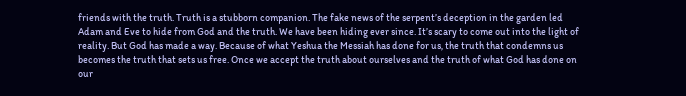friends with the truth. Truth is a stubborn companion. The fake news of the serpent’s deception in the garden led Adam and Eve to hide from God and the truth. We have been hiding ever since. It’s scary to come out into the light of reality. But God has made a way. Because of what Yeshua the Messiah has done for us, the truth that condemns us becomes the truth that sets us free. Once we accept the truth about ourselves and the truth of what God has done on our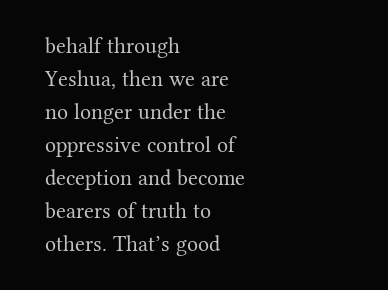behalf through Yeshua, then we are no longer under the oppressive control of deception and become bearers of truth to others. That’s good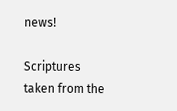news!

Scriptures taken from the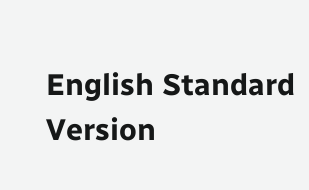English Standard Version